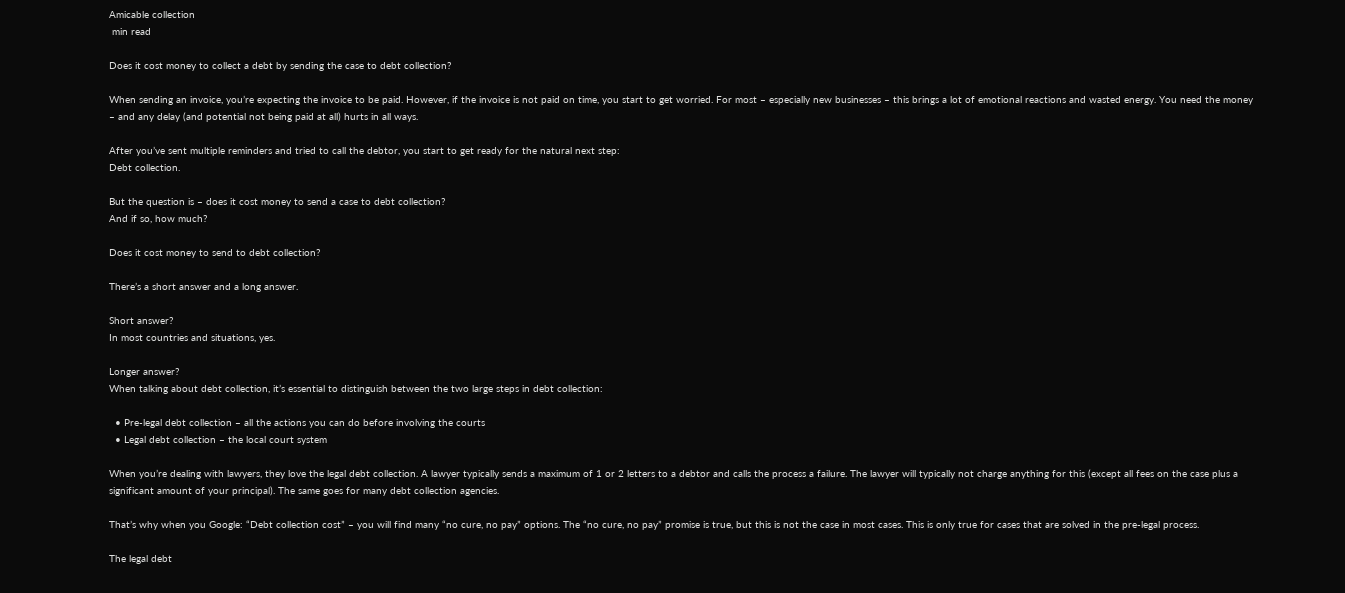Amicable collection
 min read

Does it cost money to collect a debt by sending the case to debt collection?

When sending an invoice, you’re expecting the invoice to be paid. However, if the invoice is not paid on time, you start to get worried. For most – especially new businesses – this brings a lot of emotional reactions and wasted energy. You need the money – and any delay (and potential not being paid at all) hurts in all ways.

After you’ve sent multiple reminders and tried to call the debtor, you start to get ready for the natural next step:
Debt collection.

But the question is – does it cost money to send a case to debt collection?
And if so, how much?

Does it cost money to send to debt collection?

There’s a short answer and a long answer.

Short answer?
In most countries and situations, yes.

Longer answer?
When talking about debt collection, it’s essential to distinguish between the two large steps in debt collection:

  • Pre-legal debt collection – all the actions you can do before involving the courts
  • Legal debt collection – the local court system

When you’re dealing with lawyers, they love the legal debt collection. A lawyer typically sends a maximum of 1 or 2 letters to a debtor and calls the process a failure. The lawyer will typically not charge anything for this (except all fees on the case plus a significant amount of your principal). The same goes for many debt collection agencies.

That’s why when you Google: “Debt collection cost” – you will find many “no cure, no pay” options. The “no cure, no pay” promise is true, but this is not the case in most cases. This is only true for cases that are solved in the pre-legal process.

The legal debt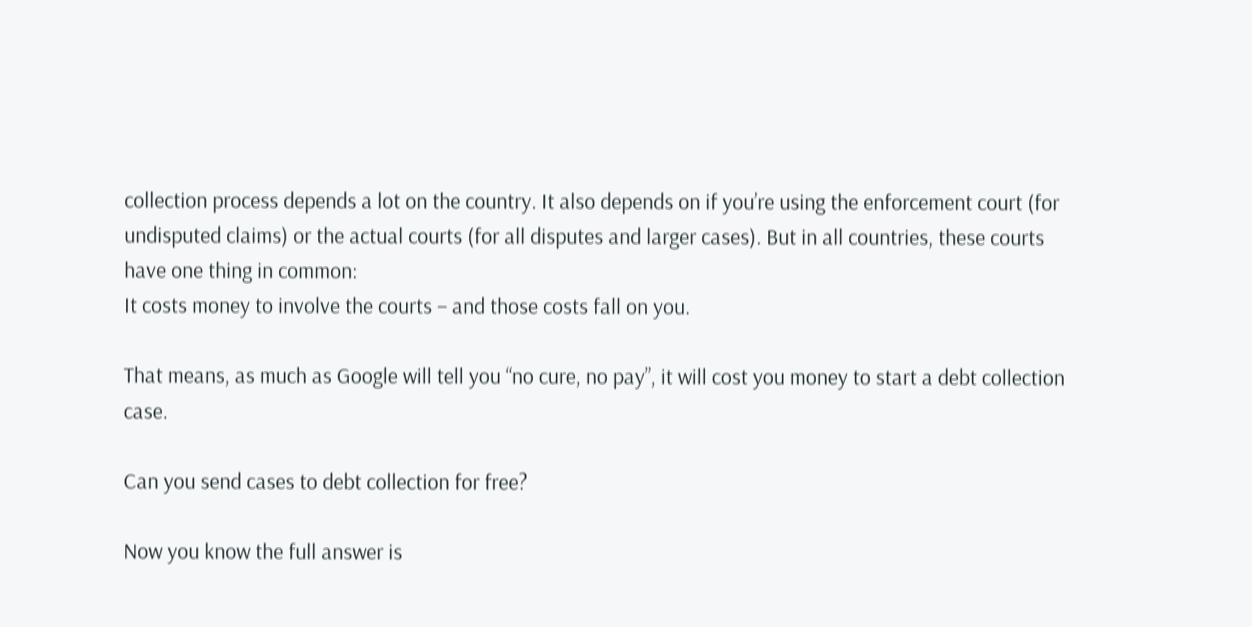collection process depends a lot on the country. It also depends on if you’re using the enforcement court (for undisputed claims) or the actual courts (for all disputes and larger cases). But in all countries, these courts have one thing in common:
It costs money to involve the courts – and those costs fall on you.

That means, as much as Google will tell you “no cure, no pay”, it will cost you money to start a debt collection case.

Can you send cases to debt collection for free?

Now you know the full answer is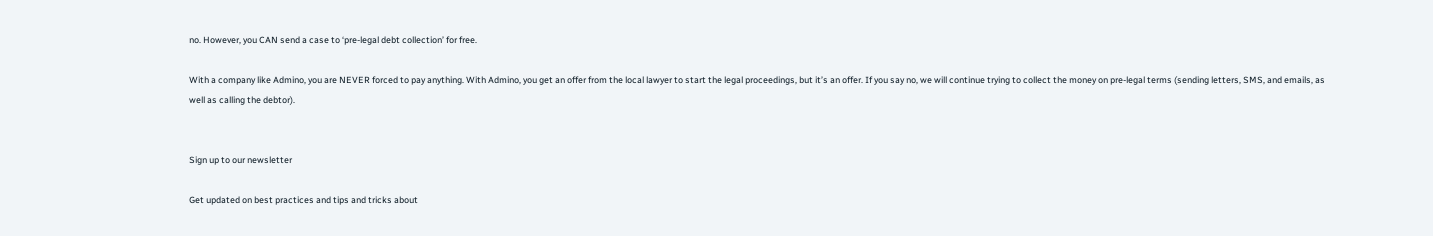no. However, you CAN send a case to ‘pre-legal debt collection’ for free.

With a company like Admino, you are NEVER forced to pay anything. With Admino, you get an offer from the local lawyer to start the legal proceedings, but it’s an offer. If you say no, we will continue trying to collect the money on pre-legal terms (sending letters, SMS, and emails, as well as calling the debtor).


Sign up to our newsletter

Get updated on best practices and tips and tricks about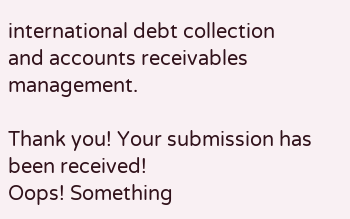international debt collection and accounts receivables management.

Thank you! Your submission has been received!
Oops! Something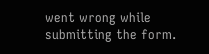went wrong while submitting the form.